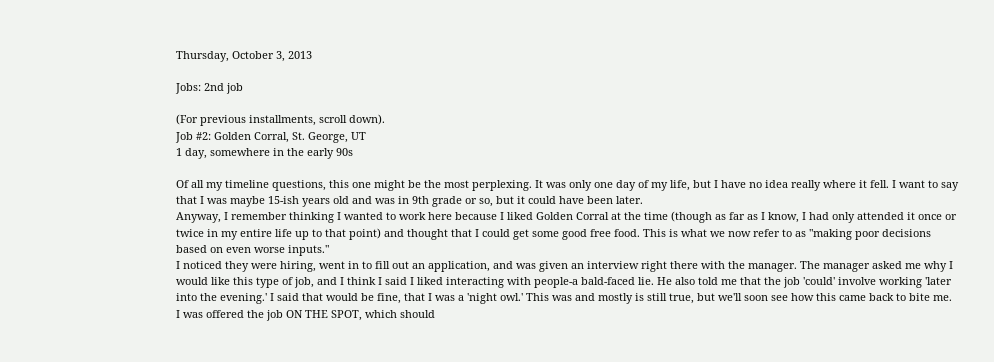Thursday, October 3, 2013

Jobs: 2nd job

(For previous installments, scroll down).
Job #2: Golden Corral, St. George, UT
1 day, somewhere in the early 90s

Of all my timeline questions, this one might be the most perplexing. It was only one day of my life, but I have no idea really where it fell. I want to say that I was maybe 15-ish years old and was in 9th grade or so, but it could have been later.
Anyway, I remember thinking I wanted to work here because I liked Golden Corral at the time (though as far as I know, I had only attended it once or twice in my entire life up to that point) and thought that I could get some good free food. This is what we now refer to as "making poor decisions based on even worse inputs."
I noticed they were hiring, went in to fill out an application, and was given an interview right there with the manager. The manager asked me why I would like this type of job, and I think I said I liked interacting with people-a bald-faced lie. He also told me that the job 'could' involve working 'later into the evening.' I said that would be fine, that I was a 'night owl.' This was and mostly is still true, but we'll soon see how this came back to bite me.
I was offered the job ON THE SPOT, which should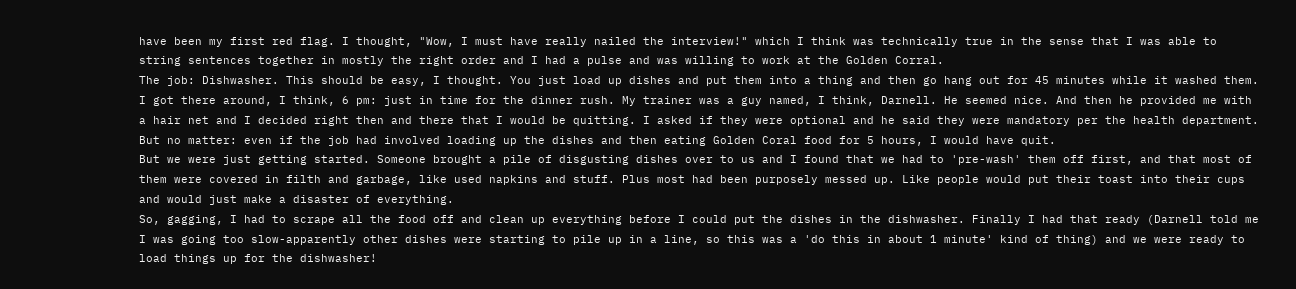have been my first red flag. I thought, "Wow, I must have really nailed the interview!" which I think was technically true in the sense that I was able to string sentences together in mostly the right order and I had a pulse and was willing to work at the Golden Corral.
The job: Dishwasher. This should be easy, I thought. You just load up dishes and put them into a thing and then go hang out for 45 minutes while it washed them.
I got there around, I think, 6 pm: just in time for the dinner rush. My trainer was a guy named, I think, Darnell. He seemed nice. And then he provided me with a hair net and I decided right then and there that I would be quitting. I asked if they were optional and he said they were mandatory per the health department. But no matter: even if the job had involved loading up the dishes and then eating Golden Coral food for 5 hours, I would have quit.
But we were just getting started. Someone brought a pile of disgusting dishes over to us and I found that we had to 'pre-wash' them off first, and that most of them were covered in filth and garbage, like used napkins and stuff. Plus most had been purposely messed up. Like people would put their toast into their cups and would just make a disaster of everything.
So, gagging, I had to scrape all the food off and clean up everything before I could put the dishes in the dishwasher. Finally I had that ready (Darnell told me I was going too slow-apparently other dishes were starting to pile up in a line, so this was a 'do this in about 1 minute' kind of thing) and we were ready to load things up for the dishwasher!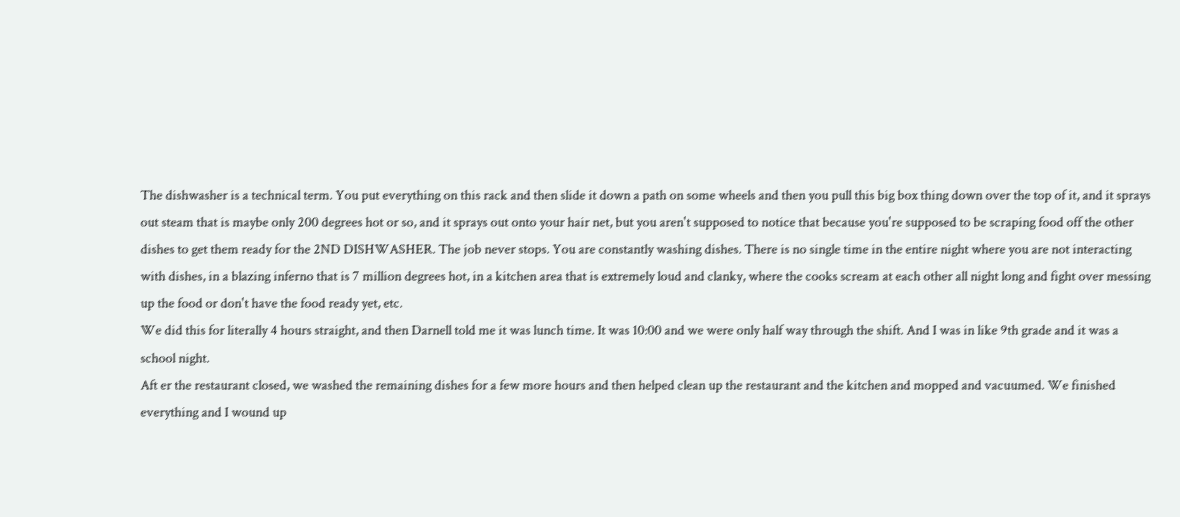The dishwasher is a technical term. You put everything on this rack and then slide it down a path on some wheels and then you pull this big box thing down over the top of it, and it sprays out steam that is maybe only 200 degrees hot or so, and it sprays out onto your hair net, but you aren't supposed to notice that because you're supposed to be scraping food off the other dishes to get them ready for the 2ND DISHWASHER. The job never stops. You are constantly washing dishes. There is no single time in the entire night where you are not interacting with dishes, in a blazing inferno that is 7 million degrees hot, in a kitchen area that is extremely loud and clanky, where the cooks scream at each other all night long and fight over messing up the food or don't have the food ready yet, etc.
We did this for literally 4 hours straight, and then Darnell told me it was lunch time. It was 10:00 and we were only half way through the shift. And I was in like 9th grade and it was a school night.
Aft er the restaurant closed, we washed the remaining dishes for a few more hours and then helped clean up the restaurant and the kitchen and mopped and vacuumed. We finished everything and I wound up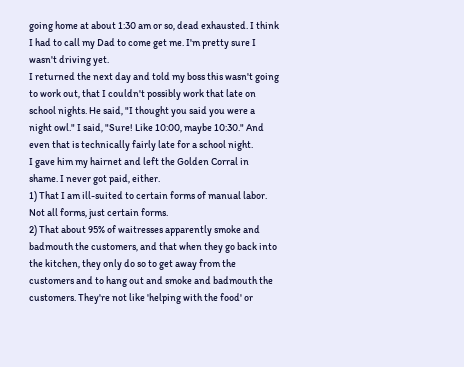going home at about 1:30 am or so, dead exhausted. I think I had to call my Dad to come get me. I'm pretty sure I wasn't driving yet.
I returned the next day and told my boss this wasn't going to work out, that I couldn't possibly work that late on school nights. He said, "I thought you said you were a night owl." I said, "Sure! Like 10:00, maybe 10:30." And even that is technically fairly late for a school night.
I gave him my hairnet and left the Golden Corral in shame. I never got paid, either.
1) That I am ill-suited to certain forms of manual labor. Not all forms, just certain forms.
2) That about 95% of waitresses apparently smoke and badmouth the customers, and that when they go back into the kitchen, they only do so to get away from the customers and to hang out and smoke and badmouth the customers. They're not like 'helping with the food' or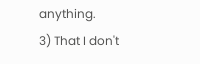anything.
3) That I don't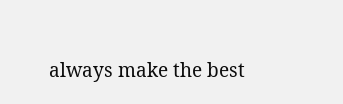always make the best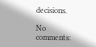decisions.

No comments: